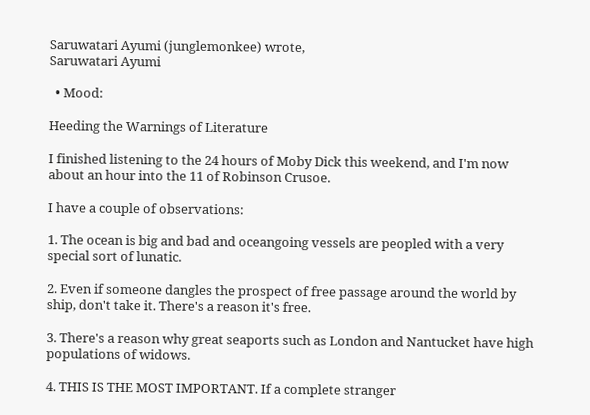Saruwatari Ayumi (junglemonkee) wrote,
Saruwatari Ayumi

  • Mood:

Heeding the Warnings of Literature

I finished listening to the 24 hours of Moby Dick this weekend, and I'm now about an hour into the 11 of Robinson Crusoe.

I have a couple of observations:

1. The ocean is big and bad and oceangoing vessels are peopled with a very special sort of lunatic.

2. Even if someone dangles the prospect of free passage around the world by ship, don't take it. There's a reason it's free.

3. There's a reason why great seaports such as London and Nantucket have high populations of widows.

4. THIS IS THE MOST IMPORTANT. If a complete stranger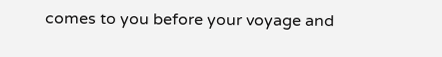comes to you before your voyage and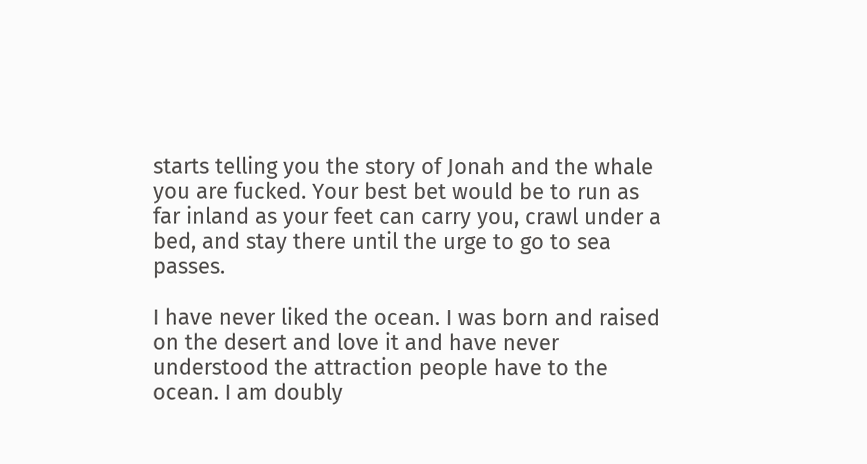starts telling you the story of Jonah and the whale you are fucked. Your best bet would be to run as far inland as your feet can carry you, crawl under a bed, and stay there until the urge to go to sea passes.

I have never liked the ocean. I was born and raised on the desert and love it and have never understood the attraction people have to the ocean. I am doubly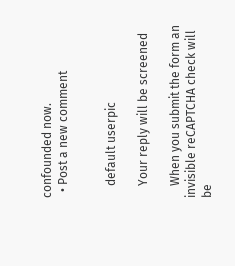confounded now.
  • Post a new comment


    default userpic

    Your reply will be screened

    When you submit the form an invisible reCAPTCHA check will be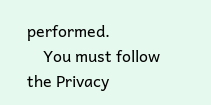performed.
    You must follow the Privacy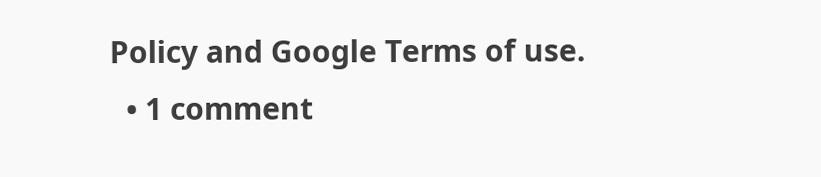Policy and Google Terms of use.
  • 1 comment